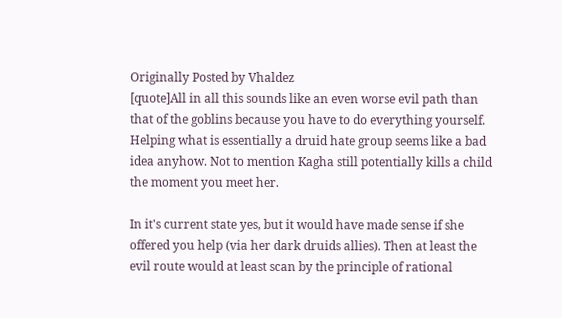Originally Posted by Vhaldez
[quote]All in all this sounds like an even worse evil path than that of the goblins because you have to do everything yourself. Helping what is essentially a druid hate group seems like a bad idea anyhow. Not to mention Kagha still potentially kills a child the moment you meet her.

In it's current state yes, but it would have made sense if she offered you help (via her dark druids allies). Then at least the evil route would at least scan by the principle of rational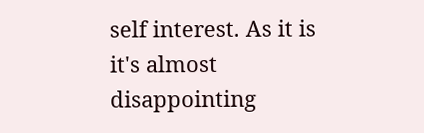self interest. As it is it's almost disappointing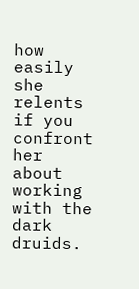how easily she relents if you confront her about working with the dark druids.